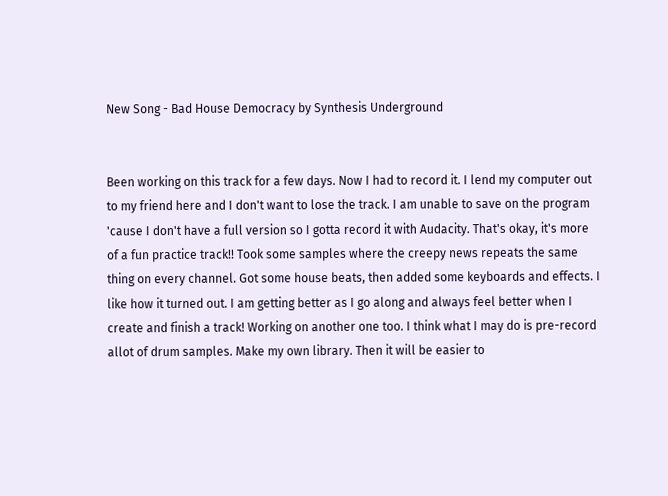New Song - Bad House Democracy by Synthesis Underground


Been working on this track for a few days. Now I had to record it. I lend my computer out to my friend here and I don't want to lose the track. I am unable to save on the program 'cause I don't have a full version so I gotta record it with Audacity. That's okay, it's more of a fun practice track!! Took some samples where the creepy news repeats the same thing on every channel. Got some house beats, then added some keyboards and effects. I like how it turned out. I am getting better as I go along and always feel better when I create and finish a track! Working on another one too. I think what I may do is pre-record allot of drum samples. Make my own library. Then it will be easier to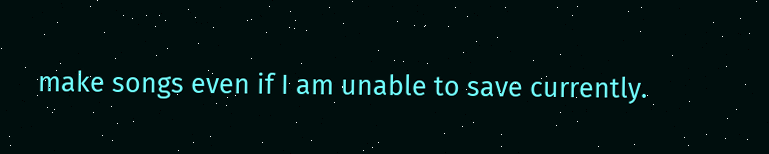make songs even if I am unable to save currently.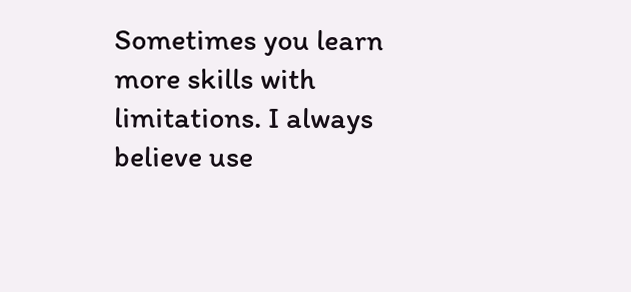Sometimes you learn more skills with limitations. I always believe use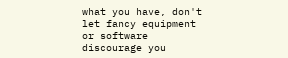what you have, don't let fancy equipment or software discourage you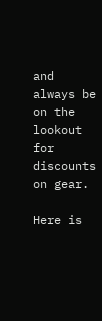and always be on the lookout for discounts on gear.

Here is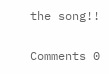the song!!

Comments 0